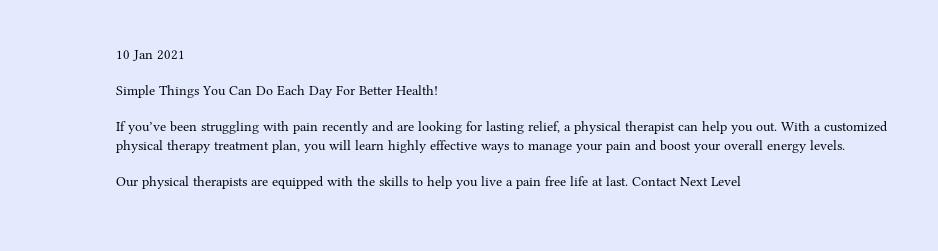10 Jan 2021

Simple Things You Can Do Each Day For Better Health!

If you’ve been struggling with pain recently and are looking for lasting relief, a physical therapist can help you out. With a customized physical therapy treatment plan, you will learn highly effective ways to manage your pain and boost your overall energy levels.

Our physical therapists are equipped with the skills to help you live a pain free life at last. Contact Next Level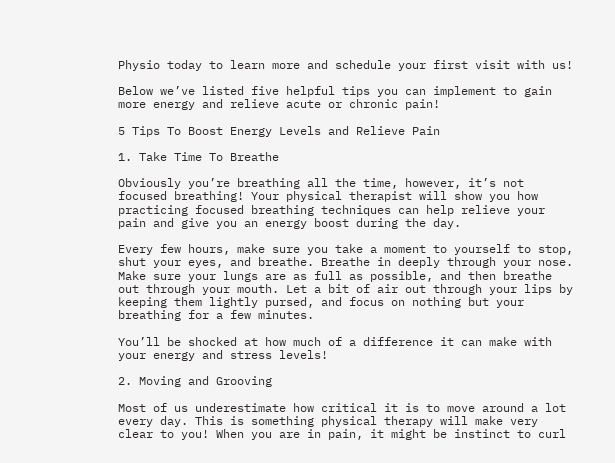Physio today to learn more and schedule your first visit with us!

Below we’ve listed five helpful tips you can implement to gain more energy and relieve acute or chronic pain!

5 Tips To Boost Energy Levels and Relieve Pain

1. Take Time To Breathe

Obviously you’re breathing all the time, however, it’s not focused breathing! Your physical therapist will show you how practicing focused breathing techniques can help relieve your pain and give you an energy boost during the day.

Every few hours, make sure you take a moment to yourself to stop, shut your eyes, and breathe. Breathe in deeply through your nose. Make sure your lungs are as full as possible, and then breathe out through your mouth. Let a bit of air out through your lips by keeping them lightly pursed, and focus on nothing but your breathing for a few minutes.

You’ll be shocked at how much of a difference it can make with your energy and stress levels!

2. Moving and Grooving

Most of us underestimate how critical it is to move around a lot every day. This is something physical therapy will make very clear to you! When you are in pain, it might be instinct to curl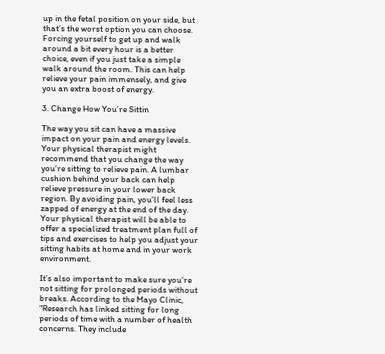up in the fetal position on your side, but that’s the worst option you can choose. Forcing yourself to get up and walk around a bit every hour is a better choice, even if you just take a simple walk around the room. This can help relieve your pain immensely, and give you an extra boost of energy.

3. Change How You’re Sittin

The way you sit can have a massive impact on your pain and energy levels. Your physical therapist might recommend that you change the way you’re sitting to relieve pain. A lumbar cushion behind your back can help relieve pressure in your lower back region. By avoiding pain, you’ll feel less zapped of energy at the end of the day. Your physical therapist will be able to offer a specialized treatment plan full of tips and exercises to help you adjust your sitting habits at home and in your work environment.

It’s also important to make sure you’re not sitting for prolonged periods without breaks. According to the Mayo Clinic, “Research has linked sitting for long periods of time with a number of health concerns. They include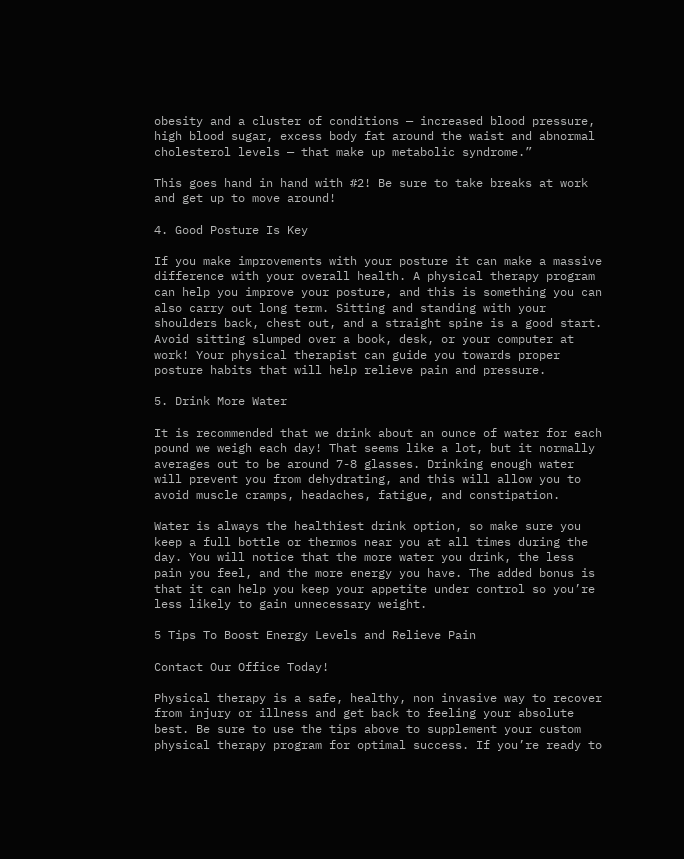obesity and a cluster of conditions — increased blood pressure, high blood sugar, excess body fat around the waist and abnormal cholesterol levels — that make up metabolic syndrome.”

This goes hand in hand with #2! Be sure to take breaks at work and get up to move around!

4. Good Posture Is Key

If you make improvements with your posture it can make a massive difference with your overall health. A physical therapy program can help you improve your posture, and this is something you can also carry out long term. Sitting and standing with your shoulders back, chest out, and a straight spine is a good start. Avoid sitting slumped over a book, desk, or your computer at work! Your physical therapist can guide you towards proper posture habits that will help relieve pain and pressure.

5. Drink More Water

It is recommended that we drink about an ounce of water for each pound we weigh each day! That seems like a lot, but it normally averages out to be around 7-8 glasses. Drinking enough water will prevent you from dehydrating, and this will allow you to avoid muscle cramps, headaches, fatigue, and constipation.

Water is always the healthiest drink option, so make sure you keep a full bottle or thermos near you at all times during the day. You will notice that the more water you drink, the less pain you feel, and the more energy you have. The added bonus is that it can help you keep your appetite under control so you’re less likely to gain unnecessary weight.

5 Tips To Boost Energy Levels and Relieve Pain

Contact Our Office Today!

Physical therapy is a safe, healthy, non invasive way to recover from injury or illness and get back to feeling your absolute best. Be sure to use the tips above to supplement your custom physical therapy program for optimal success. If you’re ready to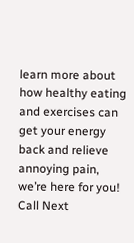learn more about how healthy eating and exercises can get your energy back and relieve annoying pain, we’re here for you! Call Next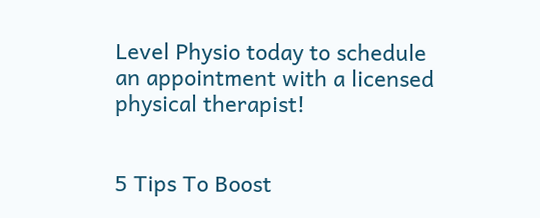Level Physio today to schedule an appointment with a licensed physical therapist!


5 Tips To Boost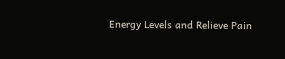Energy Levels and Relieve Pain